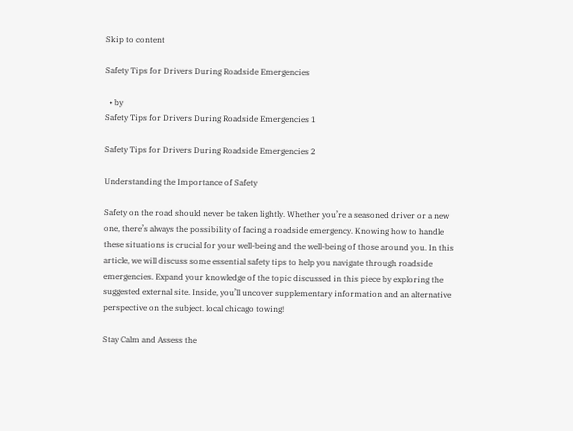Skip to content

Safety Tips for Drivers During Roadside Emergencies

  • by
Safety Tips for Drivers During Roadside Emergencies 1

Safety Tips for Drivers During Roadside Emergencies 2

Understanding the Importance of Safety

Safety on the road should never be taken lightly. Whether you’re a seasoned driver or a new one, there’s always the possibility of facing a roadside emergency. Knowing how to handle these situations is crucial for your well-being and the well-being of those around you. In this article, we will discuss some essential safety tips to help you navigate through roadside emergencies. Expand your knowledge of the topic discussed in this piece by exploring the suggested external site. Inside, you’ll uncover supplementary information and an alternative perspective on the subject. local chicago towing!

Stay Calm and Assess the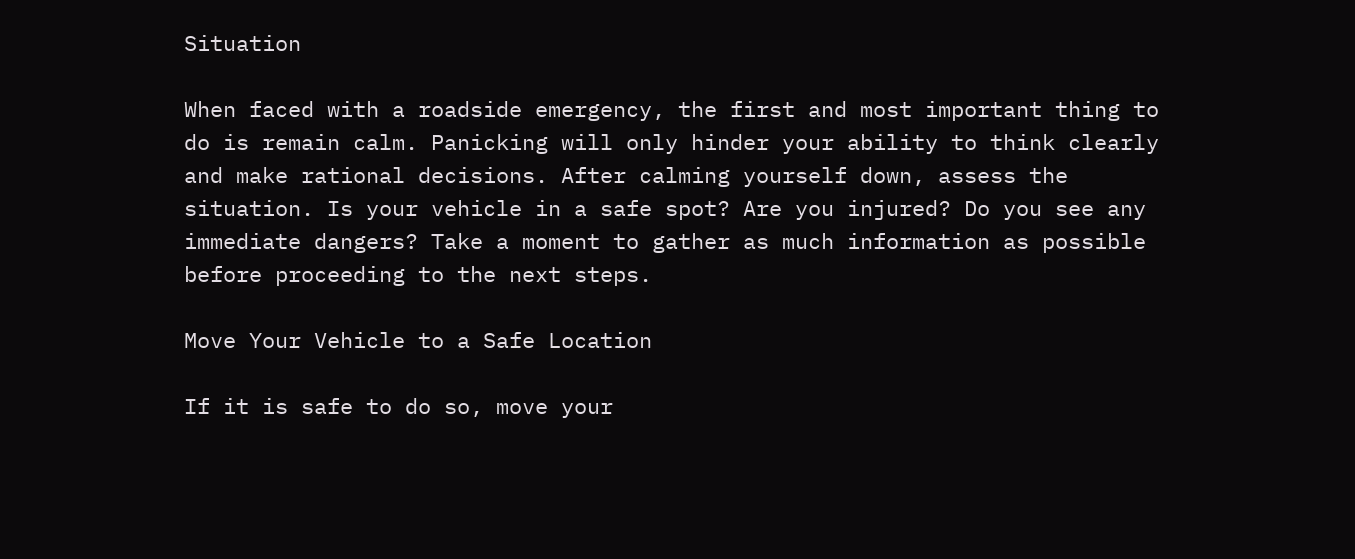Situation

When faced with a roadside emergency, the first and most important thing to do is remain calm. Panicking will only hinder your ability to think clearly and make rational decisions. After calming yourself down, assess the situation. Is your vehicle in a safe spot? Are you injured? Do you see any immediate dangers? Take a moment to gather as much information as possible before proceeding to the next steps.

Move Your Vehicle to a Safe Location

If it is safe to do so, move your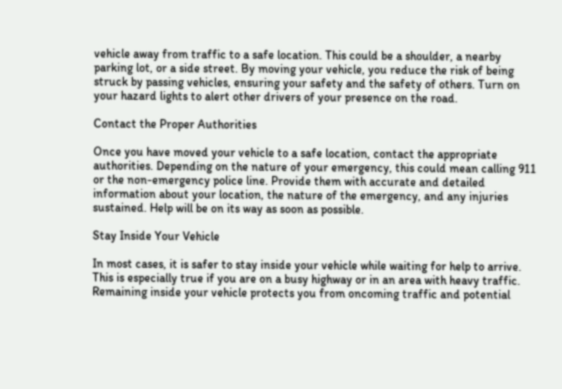vehicle away from traffic to a safe location. This could be a shoulder, a nearby parking lot, or a side street. By moving your vehicle, you reduce the risk of being struck by passing vehicles, ensuring your safety and the safety of others. Turn on your hazard lights to alert other drivers of your presence on the road.

Contact the Proper Authorities

Once you have moved your vehicle to a safe location, contact the appropriate authorities. Depending on the nature of your emergency, this could mean calling 911 or the non-emergency police line. Provide them with accurate and detailed information about your location, the nature of the emergency, and any injuries sustained. Help will be on its way as soon as possible.

Stay Inside Your Vehicle

In most cases, it is safer to stay inside your vehicle while waiting for help to arrive. This is especially true if you are on a busy highway or in an area with heavy traffic. Remaining inside your vehicle protects you from oncoming traffic and potential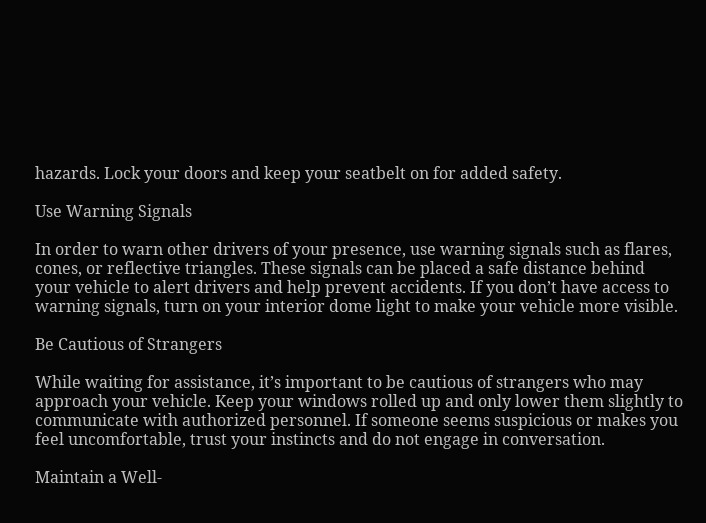hazards. Lock your doors and keep your seatbelt on for added safety.

Use Warning Signals

In order to warn other drivers of your presence, use warning signals such as flares, cones, or reflective triangles. These signals can be placed a safe distance behind your vehicle to alert drivers and help prevent accidents. If you don’t have access to warning signals, turn on your interior dome light to make your vehicle more visible.

Be Cautious of Strangers

While waiting for assistance, it’s important to be cautious of strangers who may approach your vehicle. Keep your windows rolled up and only lower them slightly to communicate with authorized personnel. If someone seems suspicious or makes you feel uncomfortable, trust your instincts and do not engage in conversation.

Maintain a Well-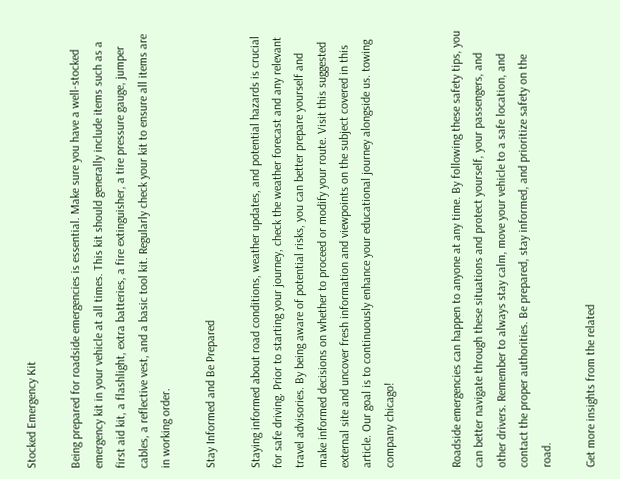Stocked Emergency Kit

Being prepared for roadside emergencies is essential. Make sure you have a well-stocked emergency kit in your vehicle at all times. This kit should generally include items such as a first aid kit, a flashlight, extra batteries, a fire extinguisher, a tire pressure gauge, jumper cables, a reflective vest, and a basic tool kit. Regularly check your kit to ensure all items are in working order.

Stay Informed and Be Prepared

Staying informed about road conditions, weather updates, and potential hazards is crucial for safe driving. Prior to starting your journey, check the weather forecast and any relevant travel advisories. By being aware of potential risks, you can better prepare yourself and make informed decisions on whether to proceed or modify your route. Visit this suggested external site and uncover fresh information and viewpoints on the subject covered in this article. Our goal is to continuously enhance your educational journey alongside us. towing company chicago!


Roadside emergencies can happen to anyone at any time. By following these safety tips, you can better navigate through these situations and protect yourself, your passengers, and other drivers. Remember to always stay calm, move your vehicle to a safe location, and contact the proper authorities. Be prepared, stay informed, and prioritize safety on the road.

Get more insights from the related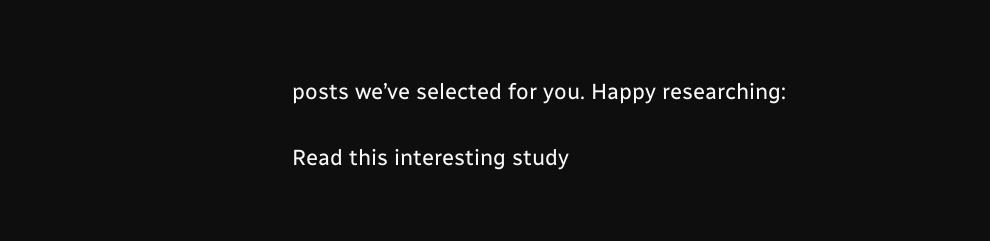posts we’ve selected for you. Happy researching:

Read this interesting study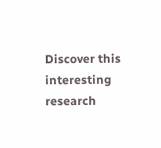Discover this interesting research